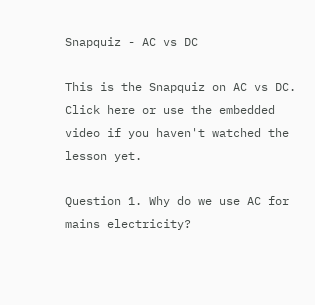Snapquiz - AC vs DC

This is the Snapquiz on AC vs DC. Click here or use the embedded video if you haven't watched the lesson yet.

Question 1. Why do we use AC for mains electricity?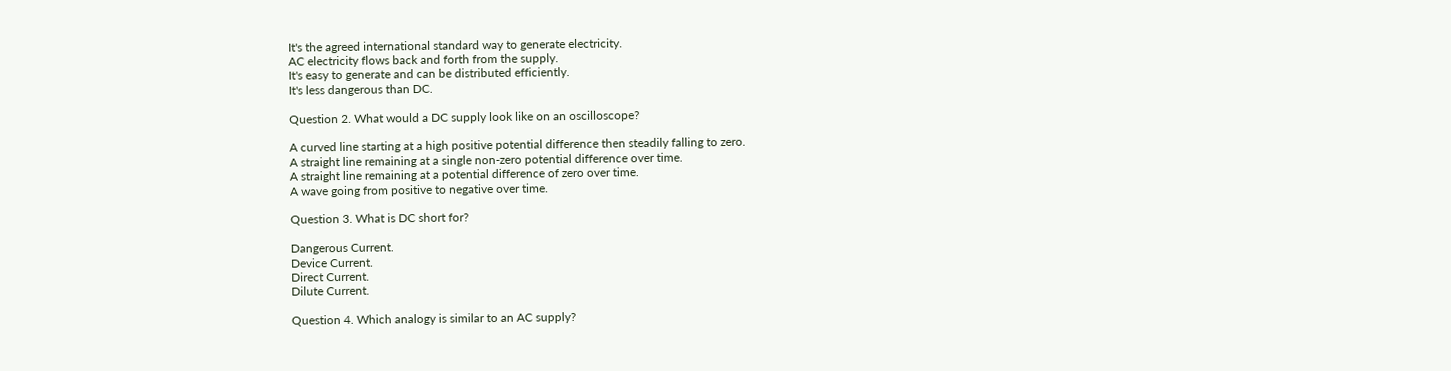It's the agreed international standard way to generate electricity.
AC electricity flows back and forth from the supply.
It's easy to generate and can be distributed efficiently.
It's less dangerous than DC.

Question 2. What would a DC supply look like on an oscilloscope?

A curved line starting at a high positive potential difference then steadily falling to zero.
A straight line remaining at a single non-zero potential difference over time.
A straight line remaining at a potential difference of zero over time.
A wave going from positive to negative over time.

Question 3. What is DC short for?

Dangerous Current.
Device Current.
Direct Current.
Dilute Current.

Question 4. Which analogy is similar to an AC supply?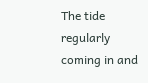The tide regularly coming in and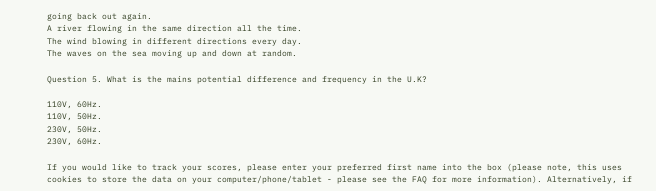going back out again.
A river flowing in the same direction all the time.
The wind blowing in different directions every day.
The waves on the sea moving up and down at random.

Question 5. What is the mains potential difference and frequency in the U.K?

110V, 60Hz.
110V, 50Hz.
230V, 50Hz.
230V, 60Hz.

If you would like to track your scores, please enter your preferred first name into the box (please note, this uses cookies to store the data on your computer/phone/tablet - please see the FAQ for more information). Alternatively, if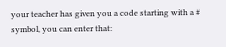your teacher has given you a code starting with a # symbol, you can enter that: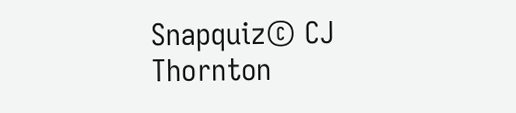Snapquiz© CJ Thornton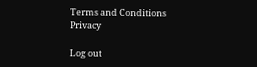Terms and Conditions    Privacy

Log out